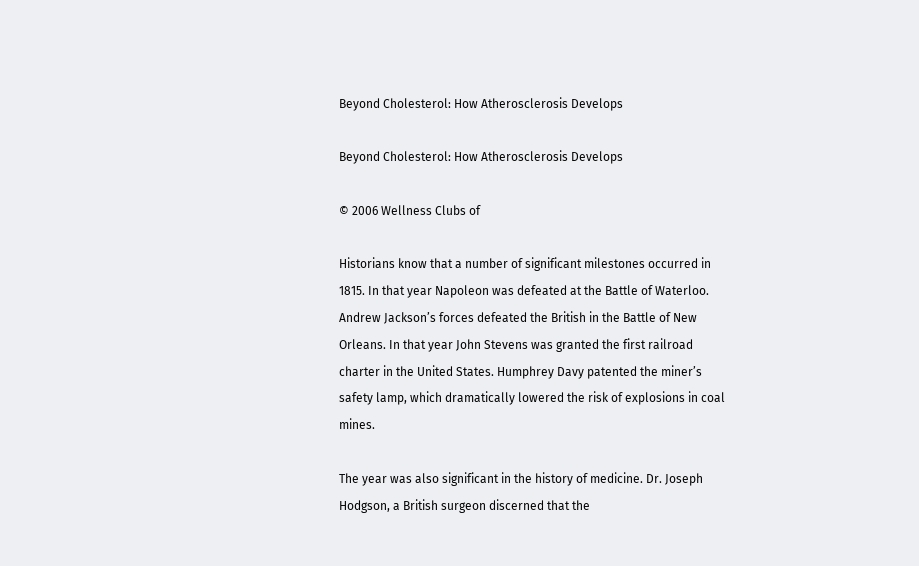Beyond Cholesterol: How Atherosclerosis Develops

Beyond Cholesterol: How Atherosclerosis Develops

© 2006 Wellness Clubs of

Historians know that a number of significant milestones occurred in 1815. In that year Napoleon was defeated at the Battle of Waterloo. Andrew Jackson’s forces defeated the British in the Battle of New Orleans. In that year John Stevens was granted the first railroad charter in the United States. Humphrey Davy patented the miner’s safety lamp, which dramatically lowered the risk of explosions in coal mines.

The year was also significant in the history of medicine. Dr. Joseph Hodgson, a British surgeon discerned that the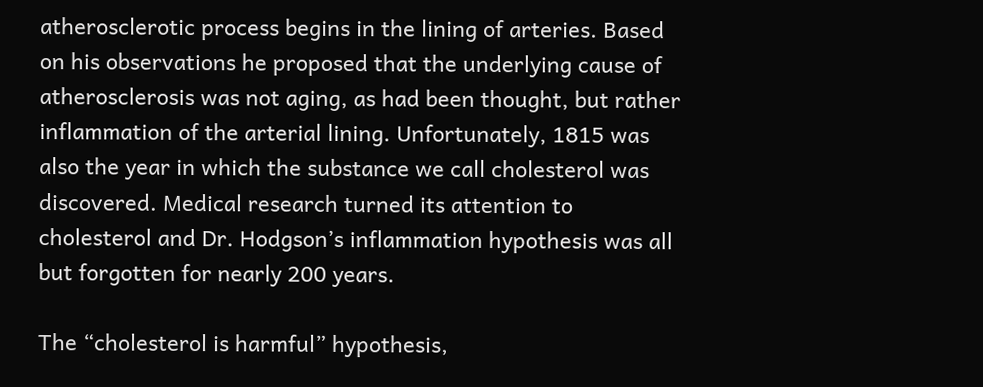atherosclerotic process begins in the lining of arteries. Based on his observations he proposed that the underlying cause of atherosclerosis was not aging, as had been thought, but rather inflammation of the arterial lining. Unfortunately, 1815 was also the year in which the substance we call cholesterol was discovered. Medical research turned its attention to cholesterol and Dr. Hodgson’s inflammation hypothesis was all but forgotten for nearly 200 years.

The “cholesterol is harmful” hypothesis,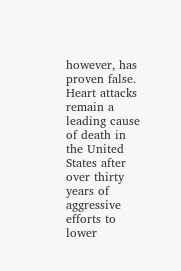however, has proven false. Heart attacks remain a leading cause of death in the United States after over thirty years of aggressive efforts to lower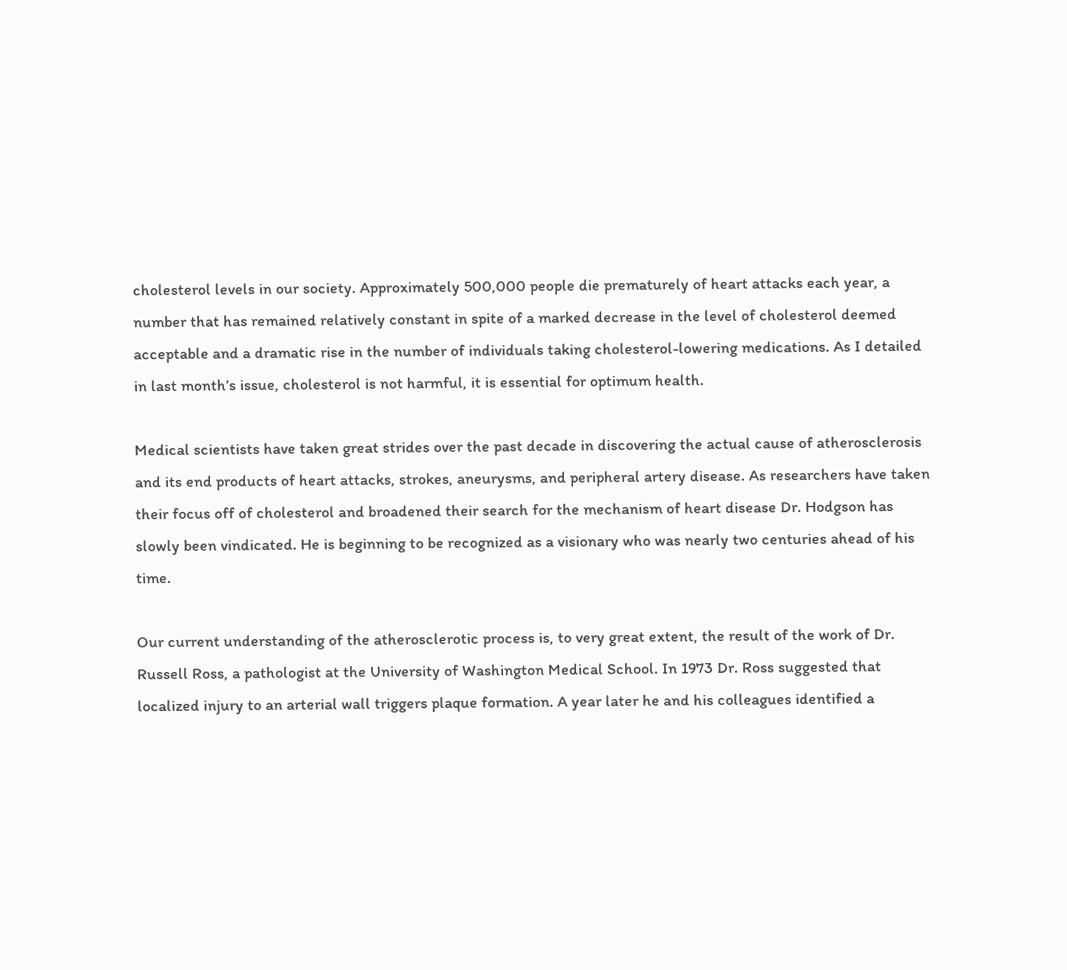cholesterol levels in our society. Approximately 500,000 people die prematurely of heart attacks each year, a number that has remained relatively constant in spite of a marked decrease in the level of cholesterol deemed acceptable and a dramatic rise in the number of individuals taking cholesterol-lowering medications. As I detailed in last month’s issue, cholesterol is not harmful, it is essential for optimum health.

Medical scientists have taken great strides over the past decade in discovering the actual cause of atherosclerosis and its end products of heart attacks, strokes, aneurysms, and peripheral artery disease. As researchers have taken their focus off of cholesterol and broadened their search for the mechanism of heart disease Dr. Hodgson has slowly been vindicated. He is beginning to be recognized as a visionary who was nearly two centuries ahead of his time.

Our current understanding of the atherosclerotic process is, to very great extent, the result of the work of Dr. Russell Ross, a pathologist at the University of Washington Medical School. In 1973 Dr. Ross suggested that localized injury to an arterial wall triggers plaque formation. A year later he and his colleagues identified a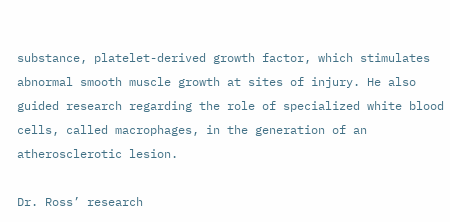substance, platelet-derived growth factor, which stimulates abnormal smooth muscle growth at sites of injury. He also guided research regarding the role of specialized white blood cells, called macrophages, in the generation of an atherosclerotic lesion.

Dr. Ross’ research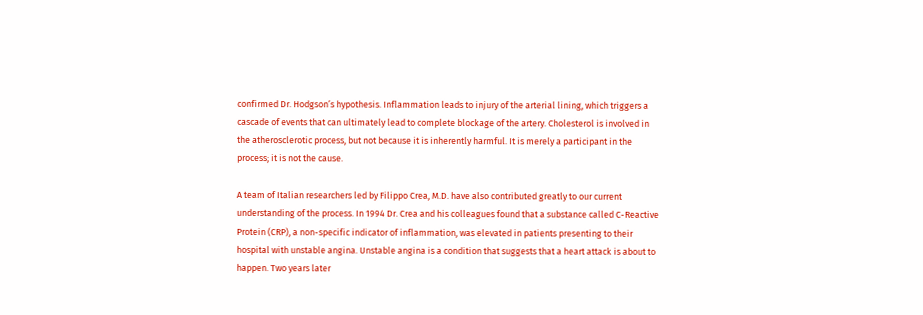confirmed Dr. Hodgson’s hypothesis. Inflammation leads to injury of the arterial lining, which triggers a cascade of events that can ultimately lead to complete blockage of the artery. Cholesterol is involved in the atherosclerotic process, but not because it is inherently harmful. It is merely a participant in the process; it is not the cause.

A team of Italian researchers led by Filippo Crea, M.D. have also contributed greatly to our current understanding of the process. In 1994 Dr. Crea and his colleagues found that a substance called C-Reactive Protein (CRP), a non-specific indicator of inflammation, was elevated in patients presenting to their hospital with unstable angina. Unstable angina is a condition that suggests that a heart attack is about to happen. Two years later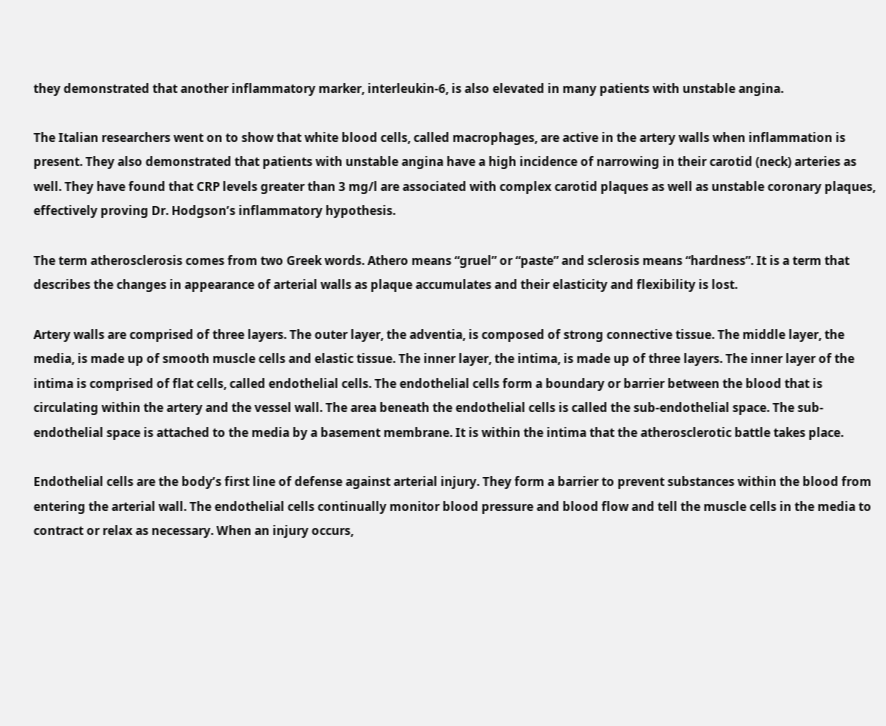they demonstrated that another inflammatory marker, interleukin-6, is also elevated in many patients with unstable angina.

The Italian researchers went on to show that white blood cells, called macrophages, are active in the artery walls when inflammation is present. They also demonstrated that patients with unstable angina have a high incidence of narrowing in their carotid (neck) arteries as well. They have found that CRP levels greater than 3 mg/l are associated with complex carotid plaques as well as unstable coronary plaques, effectively proving Dr. Hodgson’s inflammatory hypothesis.

The term atherosclerosis comes from two Greek words. Athero means “gruel” or “paste” and sclerosis means “hardness”. It is a term that describes the changes in appearance of arterial walls as plaque accumulates and their elasticity and flexibility is lost.

Artery walls are comprised of three layers. The outer layer, the adventia, is composed of strong connective tissue. The middle layer, the media, is made up of smooth muscle cells and elastic tissue. The inner layer, the intima, is made up of three layers. The inner layer of the intima is comprised of flat cells, called endothelial cells. The endothelial cells form a boundary or barrier between the blood that is circulating within the artery and the vessel wall. The area beneath the endothelial cells is called the sub-endothelial space. The sub-endothelial space is attached to the media by a basement membrane. It is within the intima that the atherosclerotic battle takes place.

Endothelial cells are the body’s first line of defense against arterial injury. They form a barrier to prevent substances within the blood from entering the arterial wall. The endothelial cells continually monitor blood pressure and blood flow and tell the muscle cells in the media to contract or relax as necessary. When an injury occurs,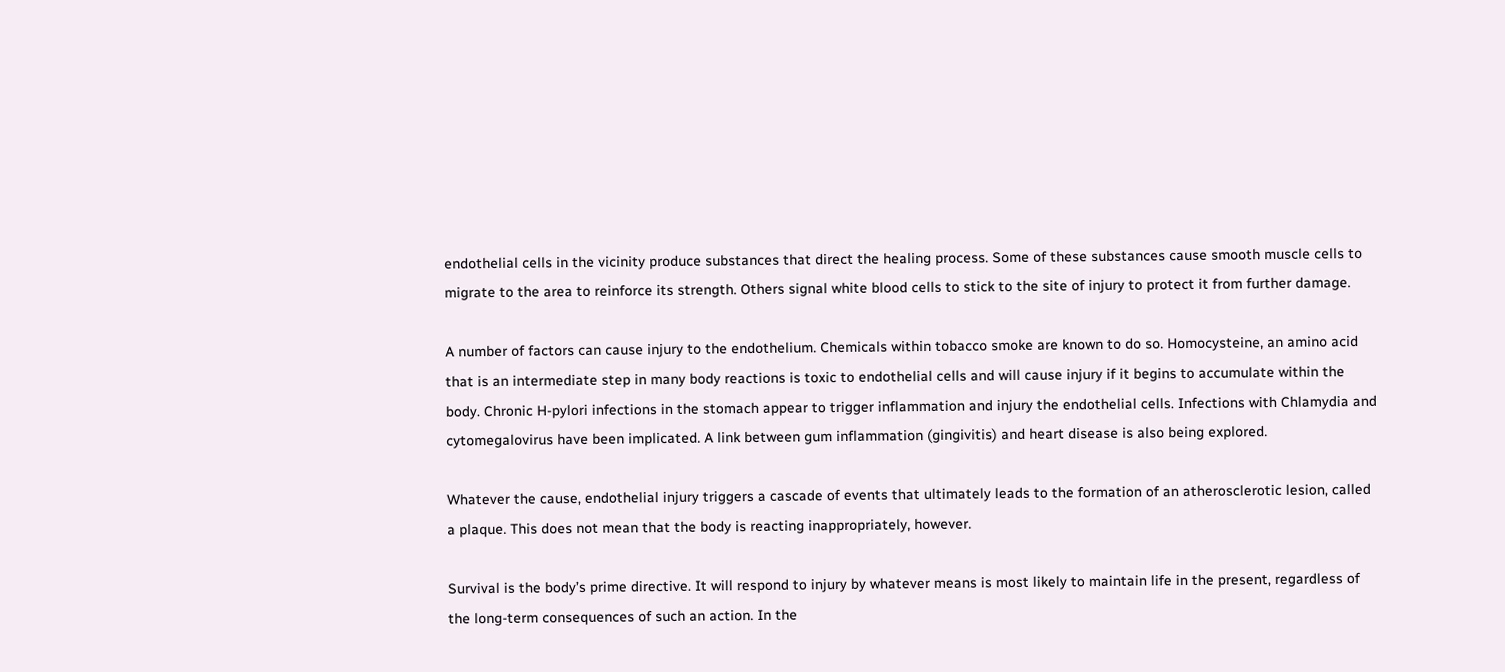endothelial cells in the vicinity produce substances that direct the healing process. Some of these substances cause smooth muscle cells to migrate to the area to reinforce its strength. Others signal white blood cells to stick to the site of injury to protect it from further damage.

A number of factors can cause injury to the endothelium. Chemicals within tobacco smoke are known to do so. Homocysteine, an amino acid that is an intermediate step in many body reactions is toxic to endothelial cells and will cause injury if it begins to accumulate within the body. Chronic H-pylori infections in the stomach appear to trigger inflammation and injury the endothelial cells. Infections with Chlamydia and cytomegalovirus have been implicated. A link between gum inflammation (gingivitis) and heart disease is also being explored.

Whatever the cause, endothelial injury triggers a cascade of events that ultimately leads to the formation of an atherosclerotic lesion, called a plaque. This does not mean that the body is reacting inappropriately, however.

Survival is the body’s prime directive. It will respond to injury by whatever means is most likely to maintain life in the present, regardless of the long-term consequences of such an action. In the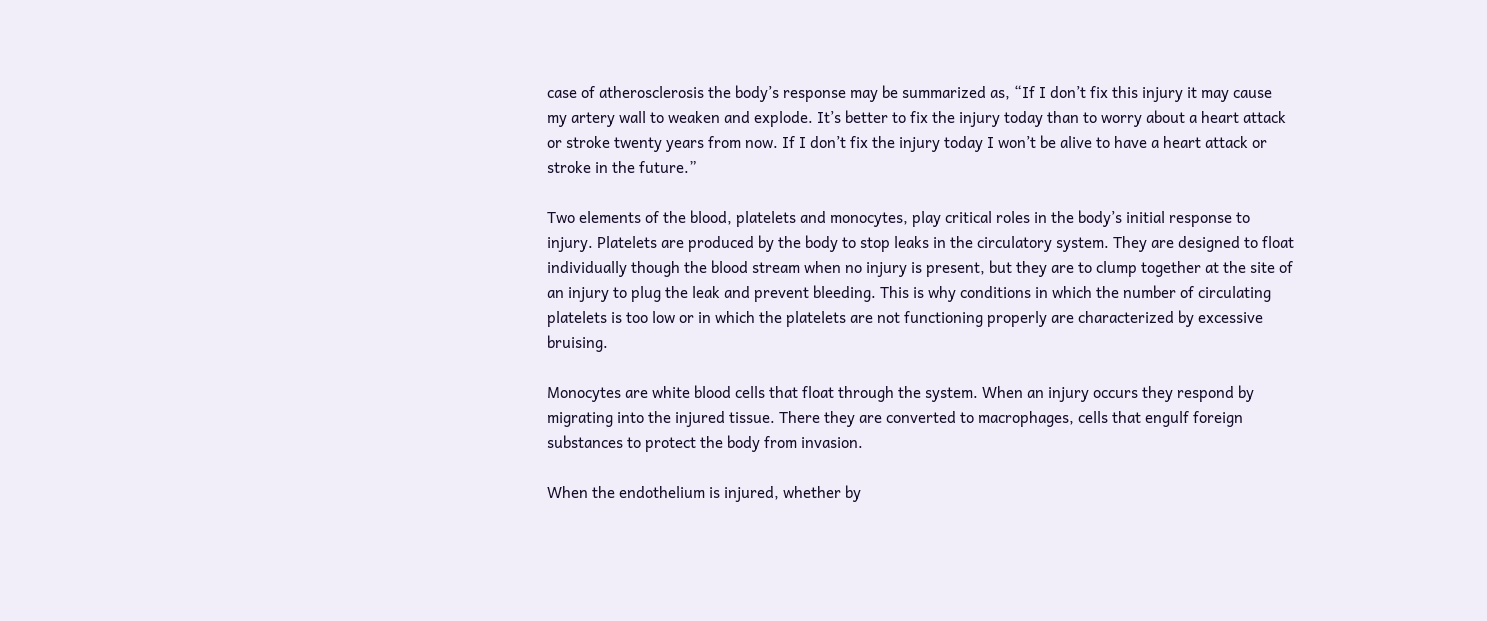case of atherosclerosis the body’s response may be summarized as, “If I don’t fix this injury it may cause my artery wall to weaken and explode. It’s better to fix the injury today than to worry about a heart attack or stroke twenty years from now. If I don’t fix the injury today I won’t be alive to have a heart attack or stroke in the future.”

Two elements of the blood, platelets and monocytes, play critical roles in the body’s initial response to injury. Platelets are produced by the body to stop leaks in the circulatory system. They are designed to float individually though the blood stream when no injury is present, but they are to clump together at the site of an injury to plug the leak and prevent bleeding. This is why conditions in which the number of circulating platelets is too low or in which the platelets are not functioning properly are characterized by excessive bruising.

Monocytes are white blood cells that float through the system. When an injury occurs they respond by migrating into the injured tissue. There they are converted to macrophages, cells that engulf foreign substances to protect the body from invasion.

When the endothelium is injured, whether by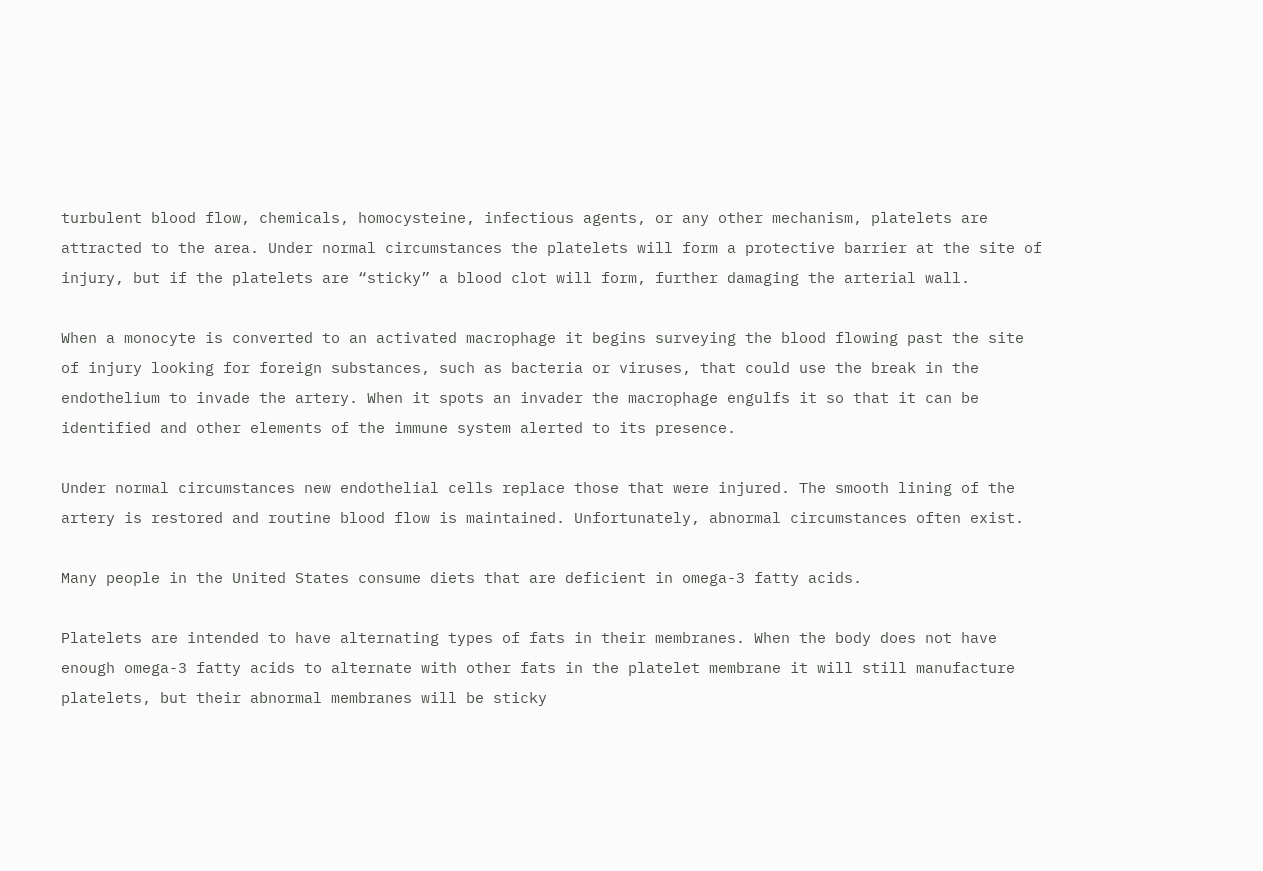turbulent blood flow, chemicals, homocysteine, infectious agents, or any other mechanism, platelets are attracted to the area. Under normal circumstances the platelets will form a protective barrier at the site of injury, but if the platelets are “sticky” a blood clot will form, further damaging the arterial wall.

When a monocyte is converted to an activated macrophage it begins surveying the blood flowing past the site of injury looking for foreign substances, such as bacteria or viruses, that could use the break in the endothelium to invade the artery. When it spots an invader the macrophage engulfs it so that it can be identified and other elements of the immune system alerted to its presence.

Under normal circumstances new endothelial cells replace those that were injured. The smooth lining of the artery is restored and routine blood flow is maintained. Unfortunately, abnormal circumstances often exist.

Many people in the United States consume diets that are deficient in omega-3 fatty acids.

Platelets are intended to have alternating types of fats in their membranes. When the body does not have enough omega-3 fatty acids to alternate with other fats in the platelet membrane it will still manufacture platelets, but their abnormal membranes will be sticky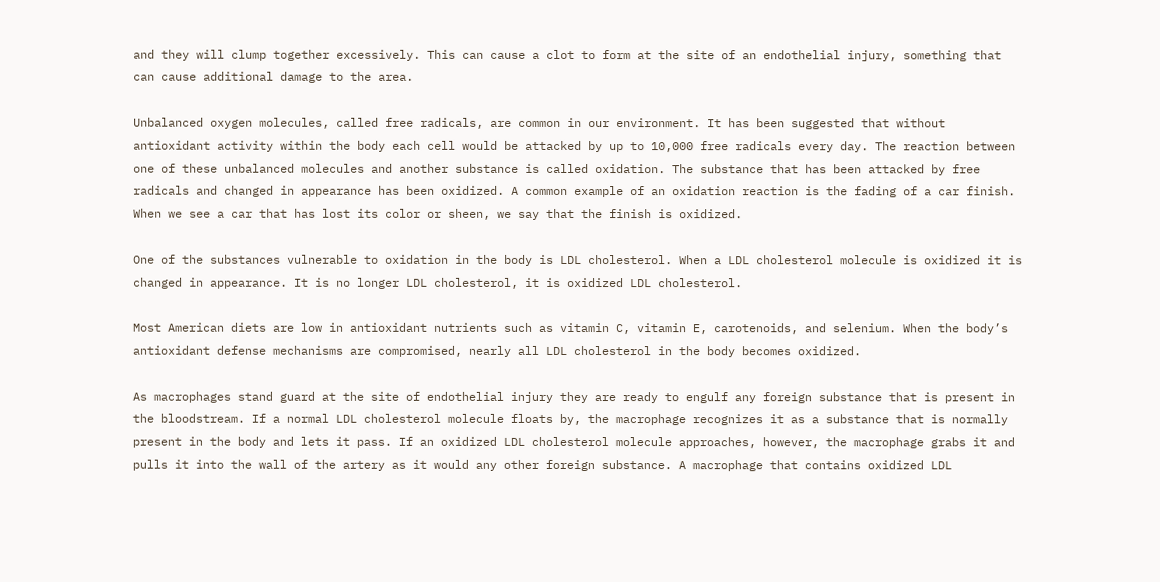and they will clump together excessively. This can cause a clot to form at the site of an endothelial injury, something that can cause additional damage to the area.

Unbalanced oxygen molecules, called free radicals, are common in our environment. It has been suggested that without antioxidant activity within the body each cell would be attacked by up to 10,000 free radicals every day. The reaction between one of these unbalanced molecules and another substance is called oxidation. The substance that has been attacked by free radicals and changed in appearance has been oxidized. A common example of an oxidation reaction is the fading of a car finish. When we see a car that has lost its color or sheen, we say that the finish is oxidized.

One of the substances vulnerable to oxidation in the body is LDL cholesterol. When a LDL cholesterol molecule is oxidized it is changed in appearance. It is no longer LDL cholesterol, it is oxidized LDL cholesterol.

Most American diets are low in antioxidant nutrients such as vitamin C, vitamin E, carotenoids, and selenium. When the body’s antioxidant defense mechanisms are compromised, nearly all LDL cholesterol in the body becomes oxidized.

As macrophages stand guard at the site of endothelial injury they are ready to engulf any foreign substance that is present in the bloodstream. If a normal LDL cholesterol molecule floats by, the macrophage recognizes it as a substance that is normally present in the body and lets it pass. If an oxidized LDL cholesterol molecule approaches, however, the macrophage grabs it and pulls it into the wall of the artery as it would any other foreign substance. A macrophage that contains oxidized LDL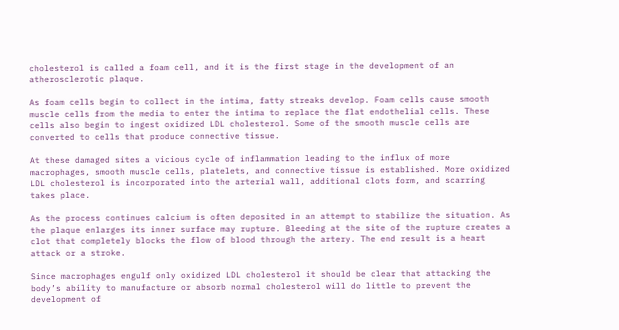cholesterol is called a foam cell, and it is the first stage in the development of an atherosclerotic plaque.

As foam cells begin to collect in the intima, fatty streaks develop. Foam cells cause smooth muscle cells from the media to enter the intima to replace the flat endothelial cells. These cells also begin to ingest oxidized LDL cholesterol. Some of the smooth muscle cells are converted to cells that produce connective tissue.

At these damaged sites a vicious cycle of inflammation leading to the influx of more macrophages, smooth muscle cells, platelets, and connective tissue is established. More oxidized LDL cholesterol is incorporated into the arterial wall, additional clots form, and scarring takes place.

As the process continues calcium is often deposited in an attempt to stabilize the situation. As the plaque enlarges its inner surface may rupture. Bleeding at the site of the rupture creates a clot that completely blocks the flow of blood through the artery. The end result is a heart attack or a stroke.

Since macrophages engulf only oxidized LDL cholesterol it should be clear that attacking the body’s ability to manufacture or absorb normal cholesterol will do little to prevent the development of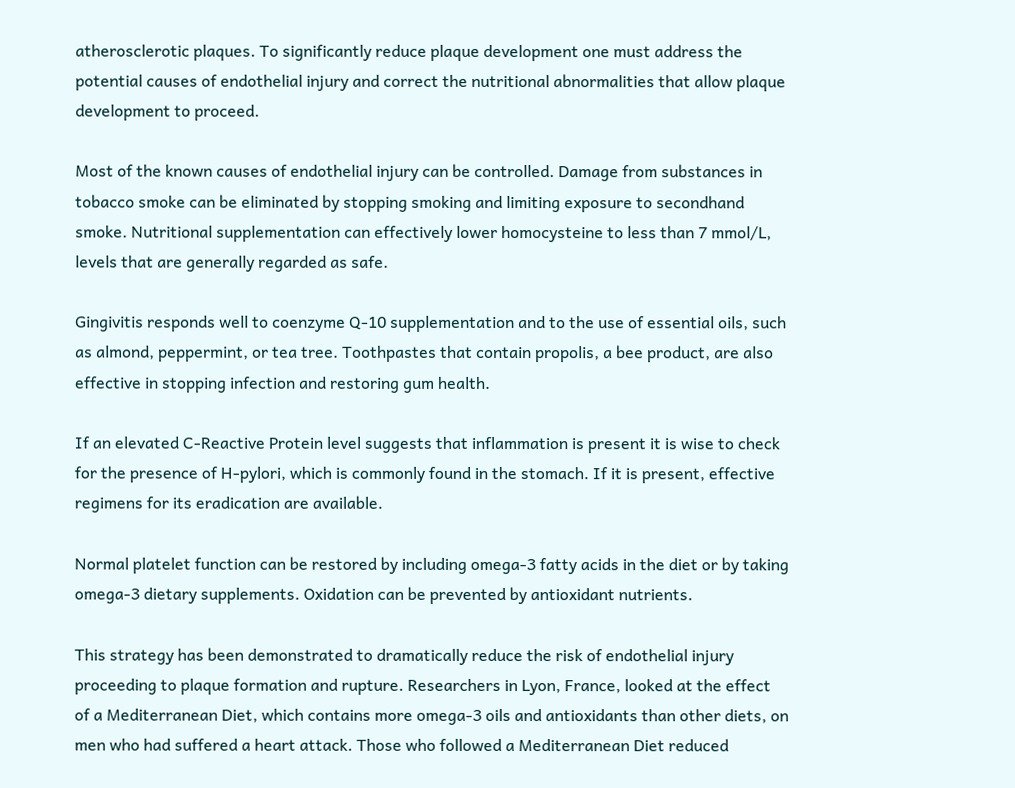atherosclerotic plaques. To significantly reduce plaque development one must address the potential causes of endothelial injury and correct the nutritional abnormalities that allow plaque development to proceed.

Most of the known causes of endothelial injury can be controlled. Damage from substances in tobacco smoke can be eliminated by stopping smoking and limiting exposure to secondhand smoke. Nutritional supplementation can effectively lower homocysteine to less than 7 mmol/L, levels that are generally regarded as safe.

Gingivitis responds well to coenzyme Q-10 supplementation and to the use of essential oils, such as almond, peppermint, or tea tree. Toothpastes that contain propolis, a bee product, are also effective in stopping infection and restoring gum health.

If an elevated C-Reactive Protein level suggests that inflammation is present it is wise to check for the presence of H-pylori, which is commonly found in the stomach. If it is present, effective regimens for its eradication are available.

Normal platelet function can be restored by including omega-3 fatty acids in the diet or by taking omega-3 dietary supplements. Oxidation can be prevented by antioxidant nutrients.

This strategy has been demonstrated to dramatically reduce the risk of endothelial injury proceeding to plaque formation and rupture. Researchers in Lyon, France, looked at the effect of a Mediterranean Diet, which contains more omega-3 oils and antioxidants than other diets, on men who had suffered a heart attack. Those who followed a Mediterranean Diet reduced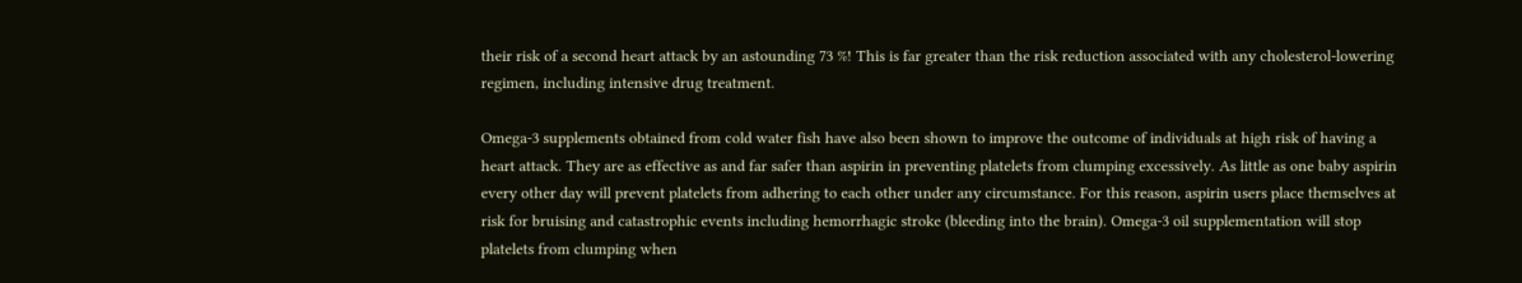their risk of a second heart attack by an astounding 73 %! This is far greater than the risk reduction associated with any cholesterol-lowering regimen, including intensive drug treatment.

Omega-3 supplements obtained from cold water fish have also been shown to improve the outcome of individuals at high risk of having a heart attack. They are as effective as and far safer than aspirin in preventing platelets from clumping excessively. As little as one baby aspirin every other day will prevent platelets from adhering to each other under any circumstance. For this reason, aspirin users place themselves at risk for bruising and catastrophic events including hemorrhagic stroke (bleeding into the brain). Omega-3 oil supplementation will stop platelets from clumping when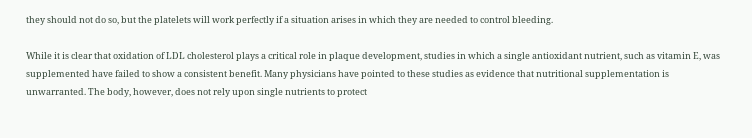they should not do so, but the platelets will work perfectly if a situation arises in which they are needed to control bleeding.

While it is clear that oxidation of LDL cholesterol plays a critical role in plaque development, studies in which a single antioxidant nutrient, such as vitamin E, was supplemented have failed to show a consistent benefit. Many physicians have pointed to these studies as evidence that nutritional supplementation is unwarranted. The body, however, does not rely upon single nutrients to protect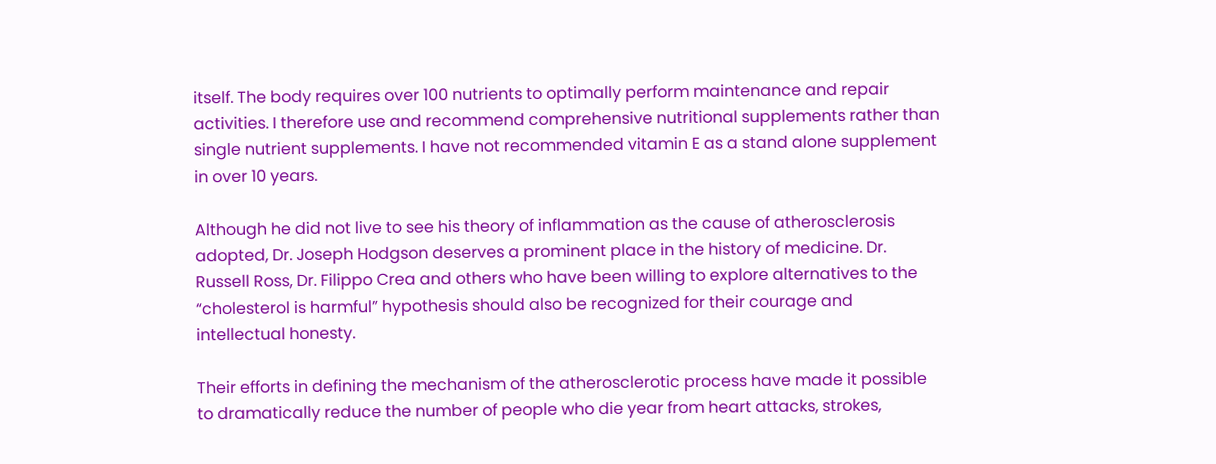itself. The body requires over 100 nutrients to optimally perform maintenance and repair activities. I therefore use and recommend comprehensive nutritional supplements rather than single nutrient supplements. I have not recommended vitamin E as a stand alone supplement in over 10 years.

Although he did not live to see his theory of inflammation as the cause of atherosclerosis adopted, Dr. Joseph Hodgson deserves a prominent place in the history of medicine. Dr. Russell Ross, Dr. Filippo Crea and others who have been willing to explore alternatives to the “cholesterol is harmful” hypothesis should also be recognized for their courage and intellectual honesty.

Their efforts in defining the mechanism of the atherosclerotic process have made it possible to dramatically reduce the number of people who die year from heart attacks, strokes,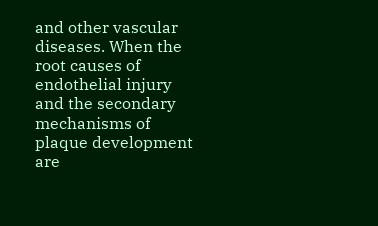and other vascular diseases. When the root causes of endothelial injury and the secondary mechanisms of plaque development are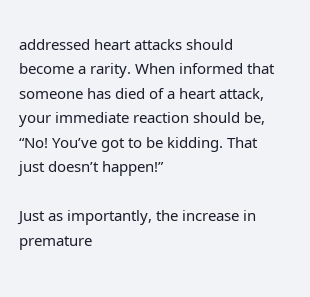addressed heart attacks should become a rarity. When informed that someone has died of a heart attack, your immediate reaction should be, “No! You’ve got to be kidding. That just doesn’t happen!”

Just as importantly, the increase in premature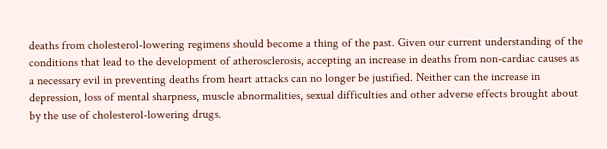deaths from cholesterol-lowering regimens should become a thing of the past. Given our current understanding of the conditions that lead to the development of atherosclerosis, accepting an increase in deaths from non-cardiac causes as a necessary evil in preventing deaths from heart attacks can no longer be justified. Neither can the increase in depression, loss of mental sharpness, muscle abnormalities, sexual difficulties and other adverse effects brought about by the use of cholesterol-lowering drugs.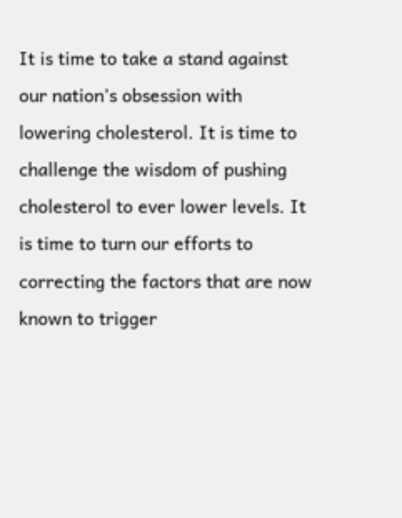It is time to take a stand against our nation’s obsession with lowering cholesterol. It is time to challenge the wisdom of pushing cholesterol to ever lower levels. It is time to turn our efforts to correcting the factors that are now known to trigger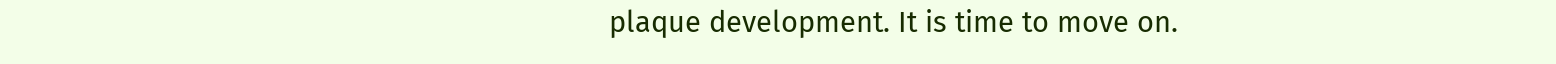plaque development. It is time to move on.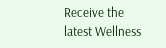Receive the latest Wellness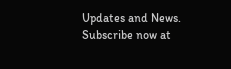Updates and News.  Subscribe now at